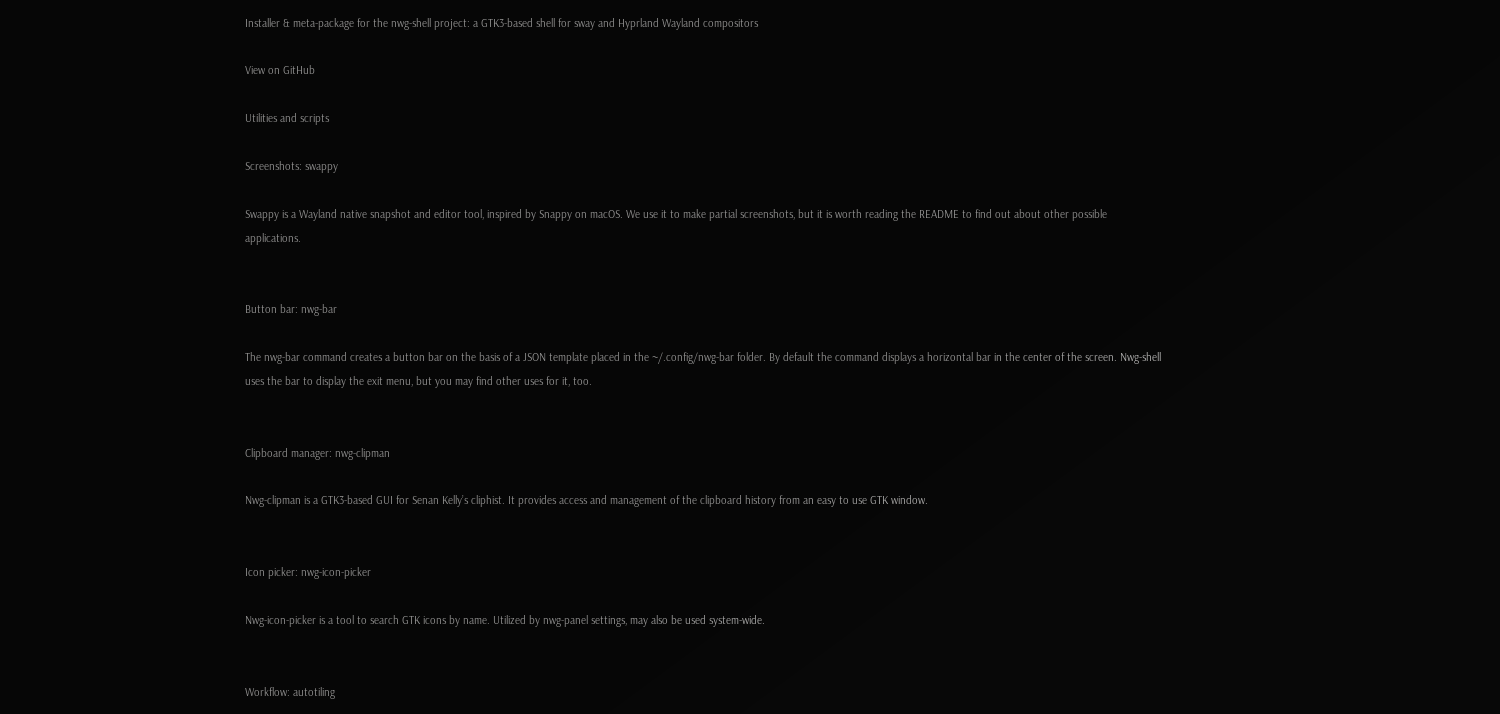Installer & meta-package for the nwg-shell project: a GTK3-based shell for sway and Hyprland Wayland compositors

View on GitHub

Utilities and scripts

Screenshots: swappy

Swappy is a Wayland native snapshot and editor tool, inspired by Snappy on macOS. We use it to make partial screenshots, but it is worth reading the README to find out about other possible applications.


Button bar: nwg-bar

The nwg-bar command creates a button bar on the basis of a JSON template placed in the ~/.config/nwg-bar folder. By default the command displays a horizontal bar in the center of the screen. Nwg-shell uses the bar to display the exit menu, but you may find other uses for it, too.


Clipboard manager: nwg-clipman

Nwg-clipman is a GTK3-based GUI for Senan Kelly’s cliphist. It provides access and management of the clipboard history from an easy to use GTK window.


Icon picker: nwg-icon-picker

Nwg-icon-picker is a tool to search GTK icons by name. Utilized by nwg-panel settings, may also be used system-wide.


Workflow: autotiling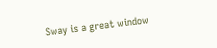Sway is a great window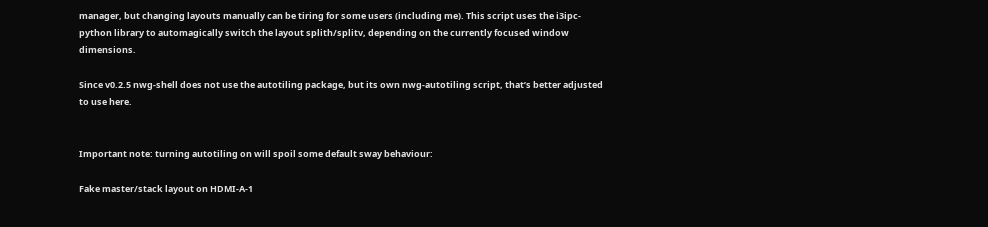manager, but changing layouts manually can be tiring for some users (including me). This script uses the i3ipc-python library to automagically switch the layout splith/splitv, depending on the currently focused window dimensions.

Since v0.2.5 nwg-shell does not use the autotiling package, but its own nwg-autotiling script, that’s better adjusted to use here.


Important note: turning autotiling on will spoil some default sway behaviour:

Fake master/stack layout on HDMI-A-1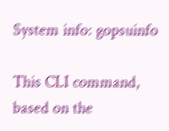System info: gopsuinfo

This CLI command, based on the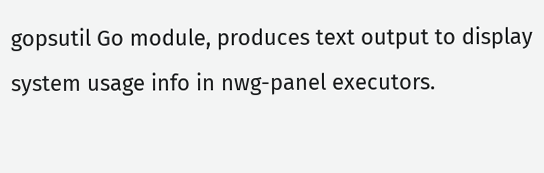gopsutil Go module, produces text output to display system usage info in nwg-panel executors.